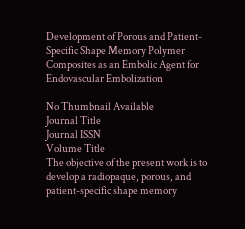Development of Porous and Patient-Specific Shape Memory Polymer Composites as an Embolic Agent for Endovascular Embolization

No Thumbnail Available
Journal Title
Journal ISSN
Volume Title
The objective of the present work is to develop a radiopaque, porous, and patient-specific shape memory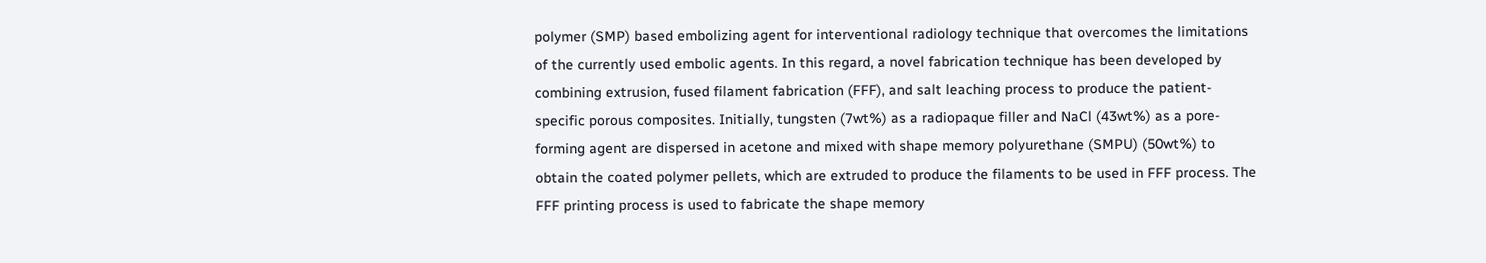polymer (SMP) based embolizing agent for interventional radiology technique that overcomes the limitations of the currently used embolic agents. In this regard, a novel fabrication technique has been developed by combining extrusion, fused filament fabrication (FFF), and salt leaching process to produce the patient-specific porous composites. Initially, tungsten (7wt%) as a radiopaque filler and NaCl (43wt%) as a pore-forming agent are dispersed in acetone and mixed with shape memory polyurethane (SMPU) (50wt%) to obtain the coated polymer pellets, which are extruded to produce the filaments to be used in FFF process. The FFF printing process is used to fabricate the shape memory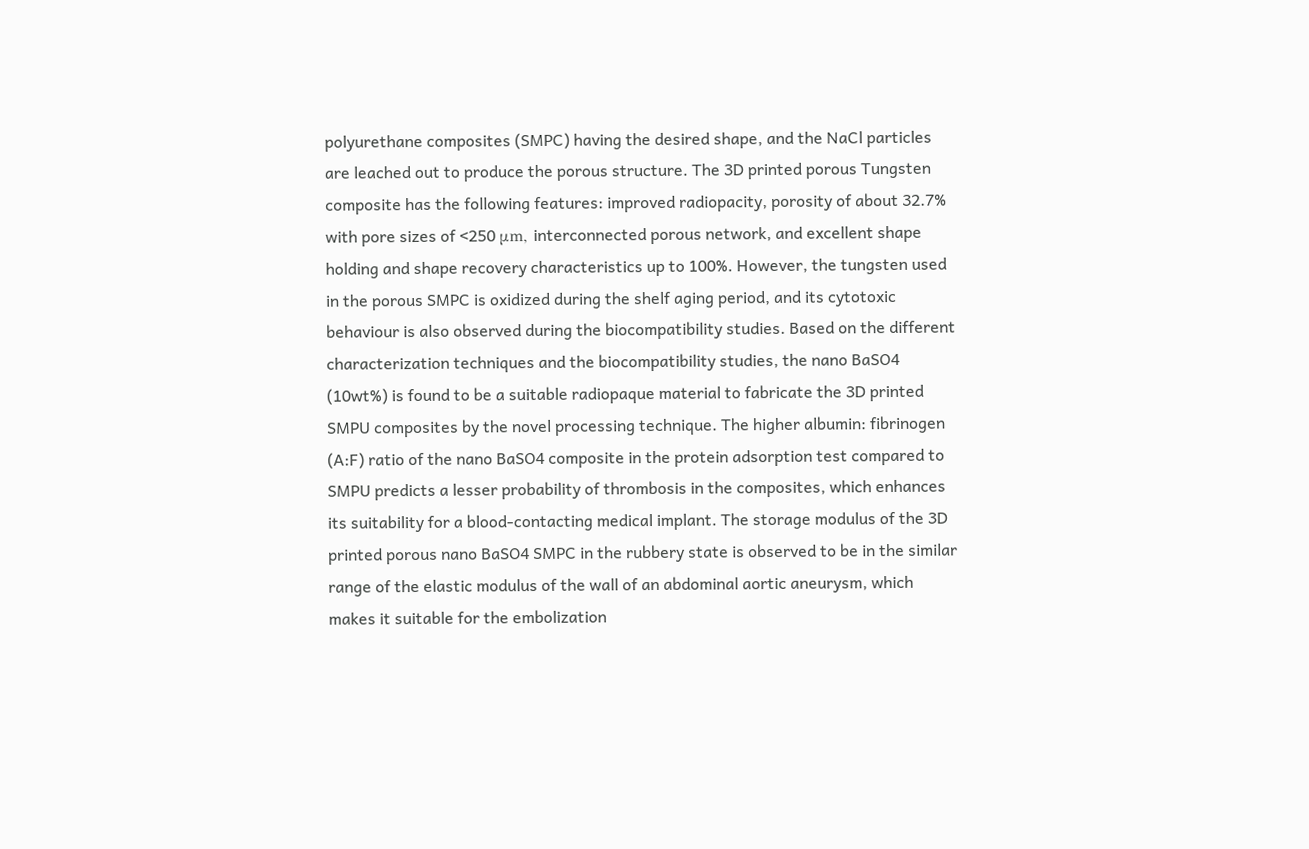polyurethane composites (SMPC) having the desired shape, and the NaCl particles are leached out to produce the porous structure. The 3D printed porous Tungsten composite has the following features: improved radiopacity, porosity of about 32.7% with pore sizes of <250 μm, interconnected porous network, and excellent shape holding and shape recovery characteristics up to 100%. However, the tungsten used in the porous SMPC is oxidized during the shelf aging period, and its cytotoxic behaviour is also observed during the biocompatibility studies. Based on the different characterization techniques and the biocompatibility studies, the nano BaSO4 (10wt%) is found to be a suitable radiopaque material to fabricate the 3D printed SMPU composites by the novel processing technique. The higher albumin: fibrinogen (A:F) ratio of the nano BaSO4 composite in the protein adsorption test compared to SMPU predicts a lesser probability of thrombosis in the composites, which enhances its suitability for a blood-contacting medical implant. The storage modulus of the 3D printed porous nano BaSO4 SMPC in the rubbery state is observed to be in the similar range of the elastic modulus of the wall of an abdominal aortic aneurysm, which makes it suitable for the embolization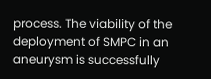process. The viability of the deployment of SMPC in an aneurysm is successfully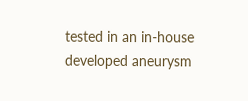tested in an in-house developed aneurysm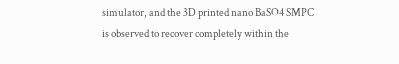simulator, and the 3D printed nano BaSO4 SMPC is observed to recover completely within the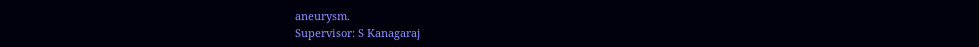aneurysm.
Supervisor: S Kanagaraj